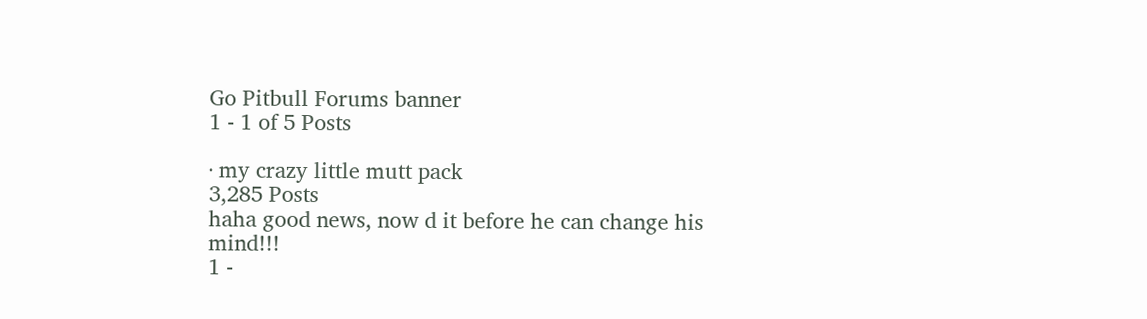Go Pitbull Forums banner
1 - 1 of 5 Posts

· my crazy little mutt pack
3,285 Posts
haha good news, now d it before he can change his mind!!!
1 -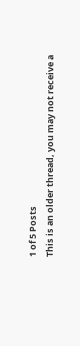1 of 5 Posts
This is an older thread, you may not receive a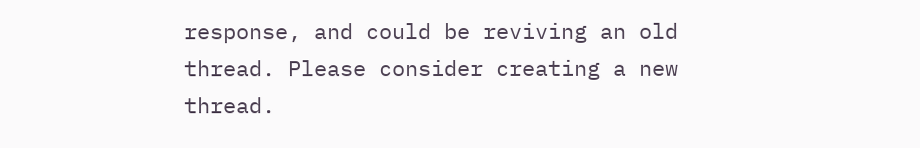response, and could be reviving an old thread. Please consider creating a new thread.